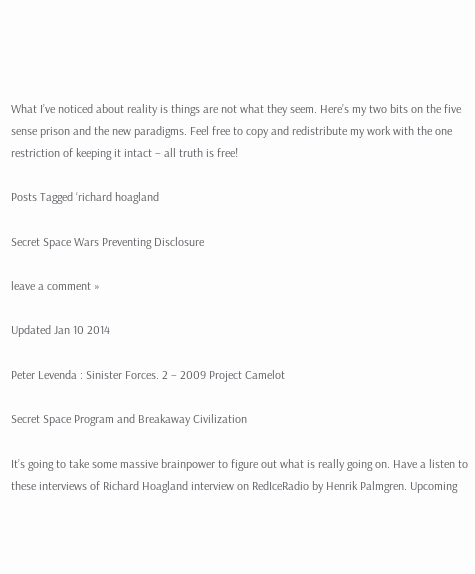What I’ve noticed about reality is things are not what they seem. Here’s my two bits on the five sense prison and the new paradigms. Feel free to copy and redistribute my work with the one restriction of keeping it intact – all truth is free!

Posts Tagged ‘richard hoagland

Secret Space Wars Preventing Disclosure

leave a comment »

Updated Jan 10 2014

Peter Levenda : Sinister Forces. 2 – 2009 Project Camelot

Secret Space Program and Breakaway Civilization

It’s going to take some massive brainpower to figure out what is really going on. Have a listen to these interviews of Richard Hoagland interview on RedIceRadio by Henrik Palmgren. Upcoming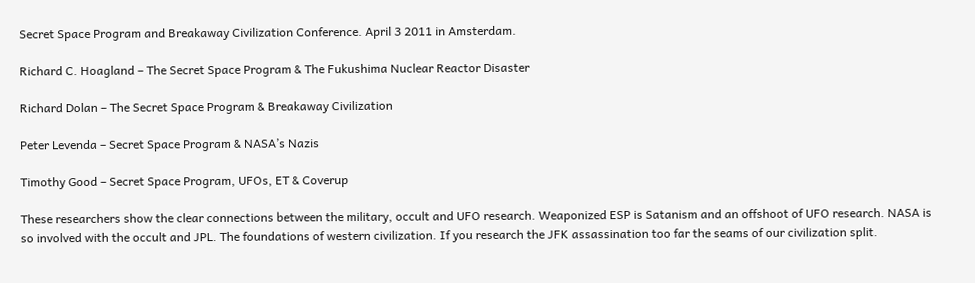Secret Space Program and Breakaway Civilization Conference. April 3 2011 in Amsterdam.

Richard C. Hoagland – The Secret Space Program & The Fukushima Nuclear Reactor Disaster

Richard Dolan – The Secret Space Program & Breakaway Civilization

Peter Levenda – Secret Space Program & NASA’s Nazis

Timothy Good – Secret Space Program, UFOs, ET & Coverup

These researchers show the clear connections between the military, occult and UFO research. Weaponized ESP is Satanism and an offshoot of UFO research. NASA is so involved with the occult and JPL. The foundations of western civilization. If you research the JFK assassination too far the seams of our civilization split.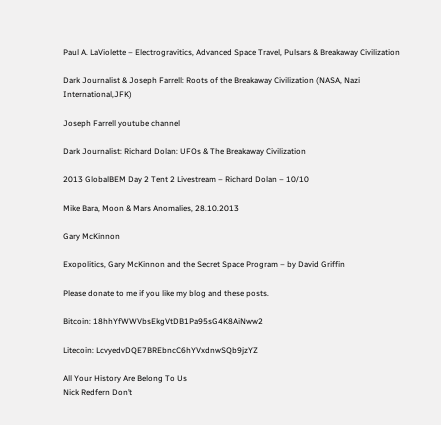Paul A. LaViolette – Electrogravitics, Advanced Space Travel, Pulsars & Breakaway Civilization

Dark Journalist & Joseph Farrell: Roots of the Breakaway Civilization (NASA, Nazi International,JFK)

Joseph Farrell youtube channel

Dark Journalist: Richard Dolan: UFOs & The Breakaway Civilization

2013 GlobalBEM Day 2 Tent 2 Livestream – Richard Dolan – 10/10

Mike Bara, Moon & Mars Anomalies, 28.10.2013

Gary McKinnon

Exopolitics, Gary McKinnon and the Secret Space Program – by David Griffin

Please donate to me if you like my blog and these posts.

Bitcoin: 18hhYfWWVbsEkgVtDB1Pa95sG4K8AiNww2

Litecoin: LcvyedvDQE7BREbncC6hYVxdnwSQb9jzYZ

All Your History Are Belong To Us
Nick Redfern Don’t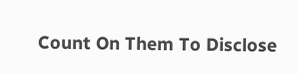Count On Them To Disclose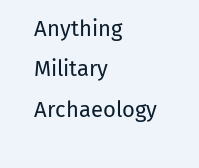Anything
Military Archaeology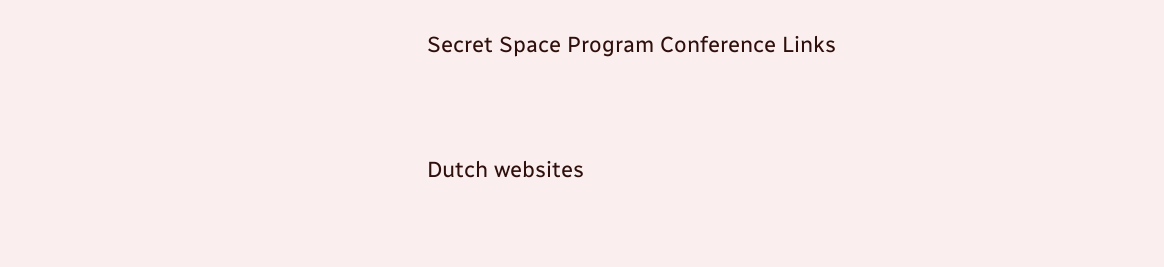Secret Space Program Conference Links


Dutch websites